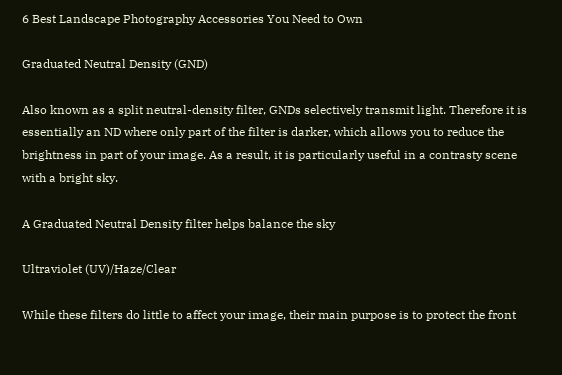6 Best Landscape Photography Accessories You Need to Own

Graduated Neutral Density (GND)

Also known as a split neutral-density filter, GNDs selectively transmit light. Therefore it is essentially an ND where only part of the filter is darker, which allows you to reduce the brightness in part of your image. As a result, it is particularly useful in a contrasty scene with a bright sky.

A Graduated Neutral Density filter helps balance the sky

Ultraviolet (UV)/Haze/Clear

While these filters do little to affect your image, their main purpose is to protect the front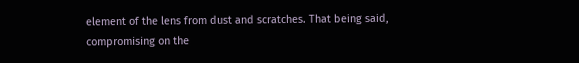element of the lens from dust and scratches. That being said, compromising on the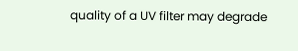quality of a UV filter may degrade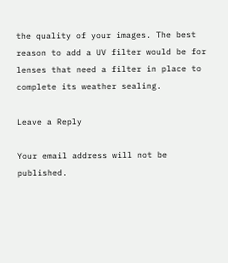the quality of your images. The best reason to add a UV filter would be for lenses that need a filter in place to complete its weather sealing.

Leave a Reply

Your email address will not be published.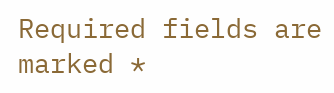Required fields are marked *